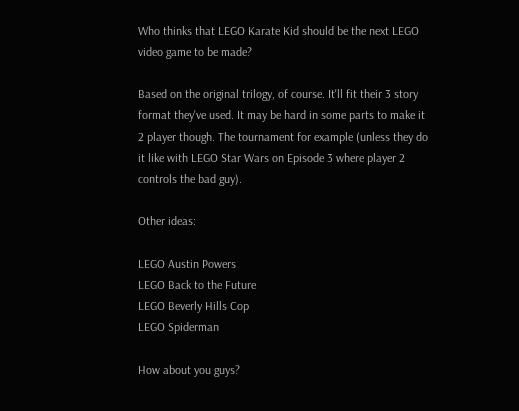Who thinks that LEGO Karate Kid should be the next LEGO video game to be made?

Based on the original trilogy, of course. It'll fit their 3 story format they've used. It may be hard in some parts to make it 2 player though. The tournament for example (unless they do it like with LEGO Star Wars on Episode 3 where player 2 controls the bad guy).

Other ideas:

LEGO Austin Powers
LEGO Back to the Future
LEGO Beverly Hills Cop
LEGO Spiderman

How about you guys?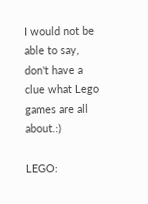I would not be able to say, don't have a clue what Lego games are all about.:)

LEGO: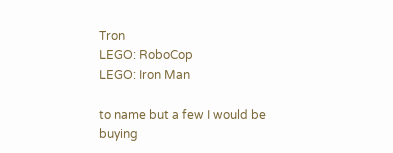Tron
LEGO: RoboCop
LEGO: Iron Man

to name but a few I would be buying